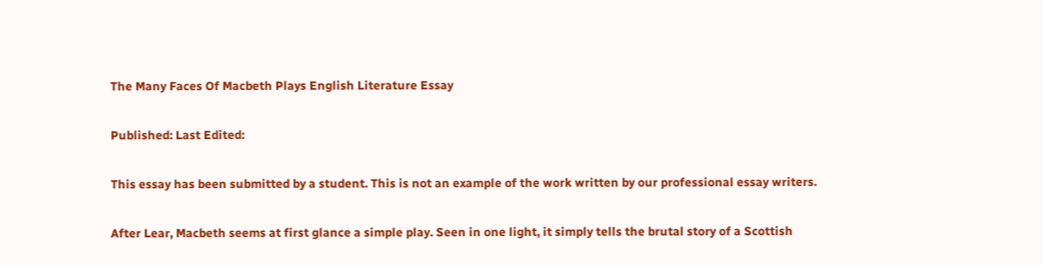The Many Faces Of Macbeth Plays English Literature Essay

Published: Last Edited:

This essay has been submitted by a student. This is not an example of the work written by our professional essay writers.

After Lear, Macbeth seems at first glance a simple play. Seen in one light, it simply tells the brutal story of a Scottish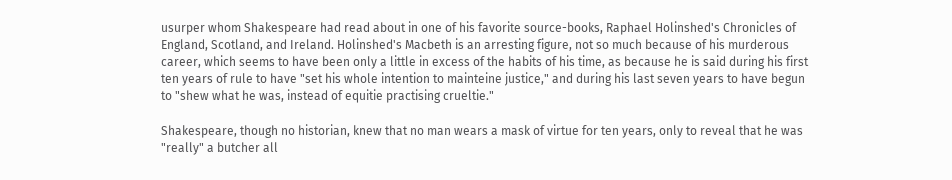usurper whom Shakespeare had read about in one of his favorite source-books, Raphael Holinshed's Chronicles of England, Scotland, and Ireland. Holinshed's Macbeth is an arresting figure, not so much because of his murderous career, which seems to have been only a little in excess of the habits of his time, as because he is said during his first ten years of rule to have "set his whole intention to mainteine justice," and during his last seven years to have begun to "shew what he was, instead of equitie practising crueltie."

Shakespeare, though no historian, knew that no man wears a mask of virtue for ten years, only to reveal that he was "really" a butcher all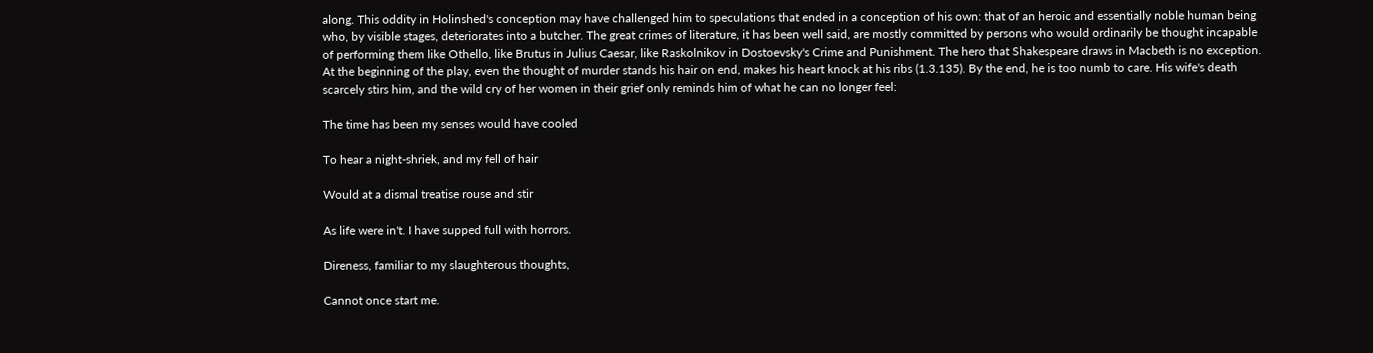along. This oddity in Holinshed's conception may have challenged him to speculations that ended in a conception of his own: that of an heroic and essentially noble human being who, by visible stages, deteriorates into a butcher. The great crimes of literature, it has been well said, are mostly committed by persons who would ordinarily be thought incapable of performing them like Othello, like Brutus in Julius Caesar, like Raskolnikov in Dostoevsky's Crime and Punishment. The hero that Shakespeare draws in Macbeth is no exception. At the beginning of the play, even the thought of murder stands his hair on end, makes his heart knock at his ribs (1.3.135). By the end, he is too numb to care. His wife's death scarcely stirs him, and the wild cry of her women in their grief only reminds him of what he can no longer feel:

The time has been my senses would have cooled

To hear a night-shriek, and my fell of hair

Would at a dismal treatise rouse and stir

As life were in't. I have supped full with horrors.

Direness, familiar to my slaughterous thoughts,

Cannot once start me.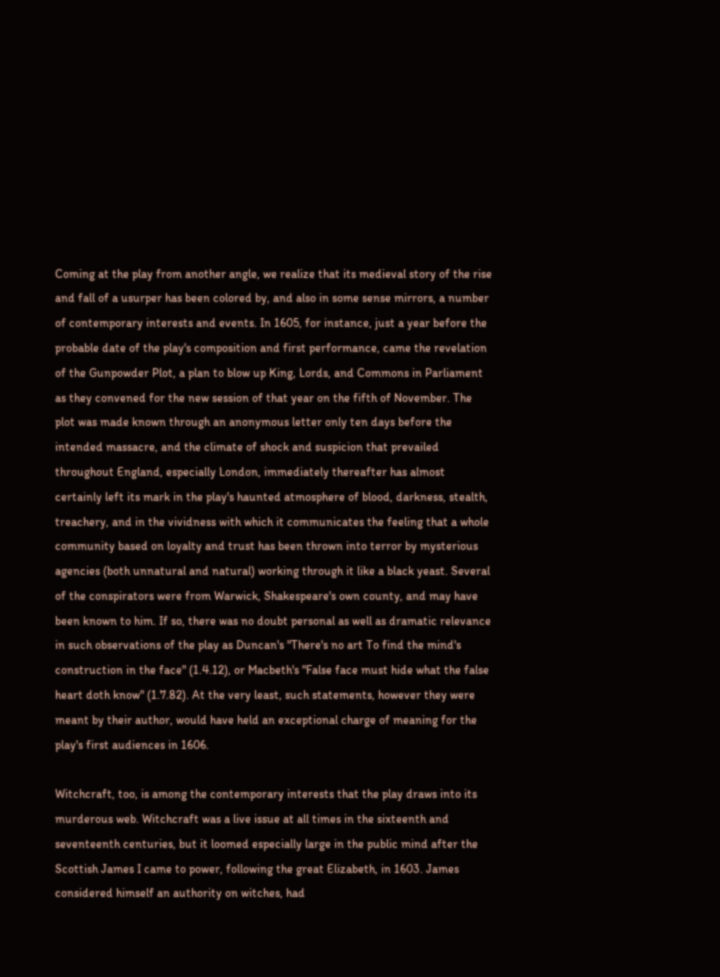Coming at the play from another angle, we realize that its medieval story of the rise and fall of a usurper has been colored by, and also in some sense mirrors, a number of contemporary interests and events. In 1605, for instance, just a year before the probable date of the play's composition and first performance, came the revelation of the Gunpowder Plot, a plan to blow up King, Lords, and Commons in Parliament as they convened for the new session of that year on the fifth of November. The plot was made known through an anonymous letter only ten days before the intended massacre, and the climate of shock and suspicion that prevailed throughout England, especially London, immediately thereafter has almost certainly left its mark in the play's haunted atmosphere of blood, darkness, stealth, treachery, and in the vividness with which it communicates the feeling that a whole community based on loyalty and trust has been thrown into terror by mysterious agencies (both unnatural and natural) working through it like a black yeast. Several of the conspirators were from Warwick, Shakespeare's own county, and may have been known to him. If so, there was no doubt personal as well as dramatic relevance in such observations of the play as Duncan's "There's no art To find the mind's construction in the face" (1.4.12), or Macbeth's "False face must hide what the false heart doth know" (1.7.82). At the very least, such statements, however they were meant by their author, would have held an exceptional charge of meaning for the play's first audiences in 1606.

Witchcraft, too, is among the contemporary interests that the play draws into its murderous web. Witchcraft was a live issue at all times in the sixteenth and seventeenth centuries, but it loomed especially large in the public mind after the Scottish James I came to power, following the great Elizabeth, in 1603. James considered himself an authority on witches, had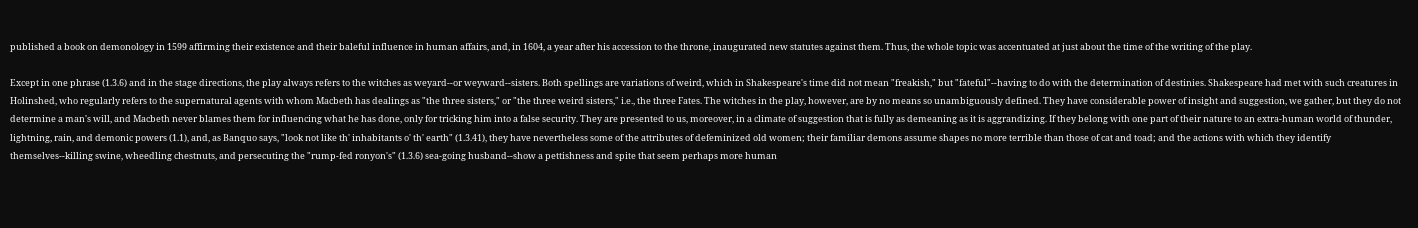published a book on demonology in 1599 affirming their existence and their baleful influence in human affairs, and, in 1604, a year after his accession to the throne, inaugurated new statutes against them. Thus, the whole topic was accentuated at just about the time of the writing of the play.

Except in one phrase (1.3.6) and in the stage directions, the play always refers to the witches as weyard--or weyward--sisters. Both spellings are variations of weird, which in Shakespeare's time did not mean "freakish," but "fateful"--having to do with the determination of destinies. Shakespeare had met with such creatures in Holinshed, who regularly refers to the supernatural agents with whom Macbeth has dealings as "the three sisters," or "the three weird sisters," i.e., the three Fates. The witches in the play, however, are by no means so unambiguously defined. They have considerable power of insight and suggestion, we gather, but they do not determine a man's will, and Macbeth never blames them for influencing what he has done, only for tricking him into a false security. They are presented to us, moreover, in a climate of suggestion that is fully as demeaning as it is aggrandizing. If they belong with one part of their nature to an extra-human world of thunder, lightning, rain, and demonic powers (1.1), and, as Banquo says, "look not like th' inhabitants o' th' earth" (1.3.41), they have nevertheless some of the attributes of defeminized old women; their familiar demons assume shapes no more terrible than those of cat and toad; and the actions with which they identify themselves--killing swine, wheedling chestnuts, and persecuting the "rump-fed ronyon's" (1.3.6) sea-going husband--show a pettishness and spite that seem perhaps more human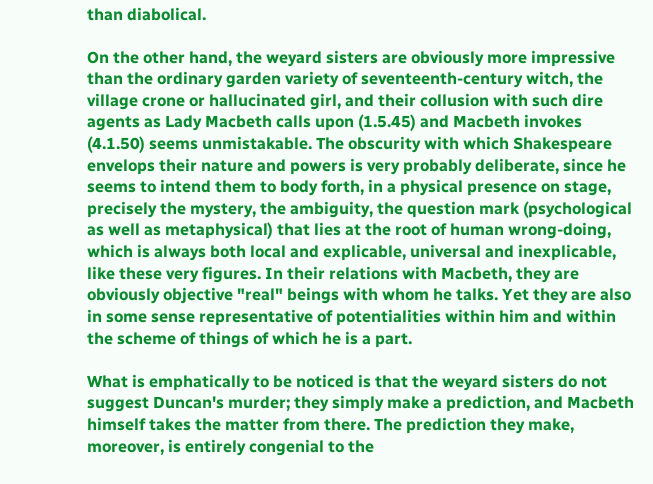than diabolical.

On the other hand, the weyard sisters are obviously more impressive than the ordinary garden variety of seventeenth-century witch, the village crone or hallucinated girl, and their collusion with such dire agents as Lady Macbeth calls upon (1.5.45) and Macbeth invokes (4.1.50) seems unmistakable. The obscurity with which Shakespeare envelops their nature and powers is very probably deliberate, since he seems to intend them to body forth, in a physical presence on stage, precisely the mystery, the ambiguity, the question mark (psychological as well as metaphysical) that lies at the root of human wrong-doing, which is always both local and explicable, universal and inexplicable, like these very figures. In their relations with Macbeth, they are obviously objective "real" beings with whom he talks. Yet they are also in some sense representative of potentialities within him and within the scheme of things of which he is a part.

What is emphatically to be noticed is that the weyard sisters do not suggest Duncan's murder; they simply make a prediction, and Macbeth himself takes the matter from there. The prediction they make, moreover, is entirely congenial to the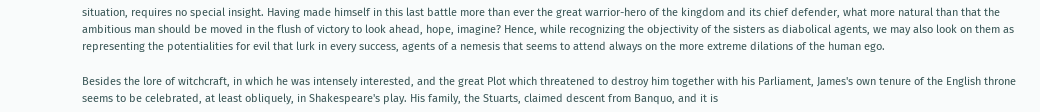situation, requires no special insight. Having made himself in this last battle more than ever the great warrior-hero of the kingdom and its chief defender, what more natural than that the ambitious man should be moved in the flush of victory to look ahead, hope, imagine? Hence, while recognizing the objectivity of the sisters as diabolical agents, we may also look on them as representing the potentialities for evil that lurk in every success, agents of a nemesis that seems to attend always on the more extreme dilations of the human ego.

Besides the lore of witchcraft, in which he was intensely interested, and the great Plot which threatened to destroy him together with his Parliament, James's own tenure of the English throne seems to be celebrated, at least obliquely, in Shakespeare's play. His family, the Stuarts, claimed descent from Banquo, and it is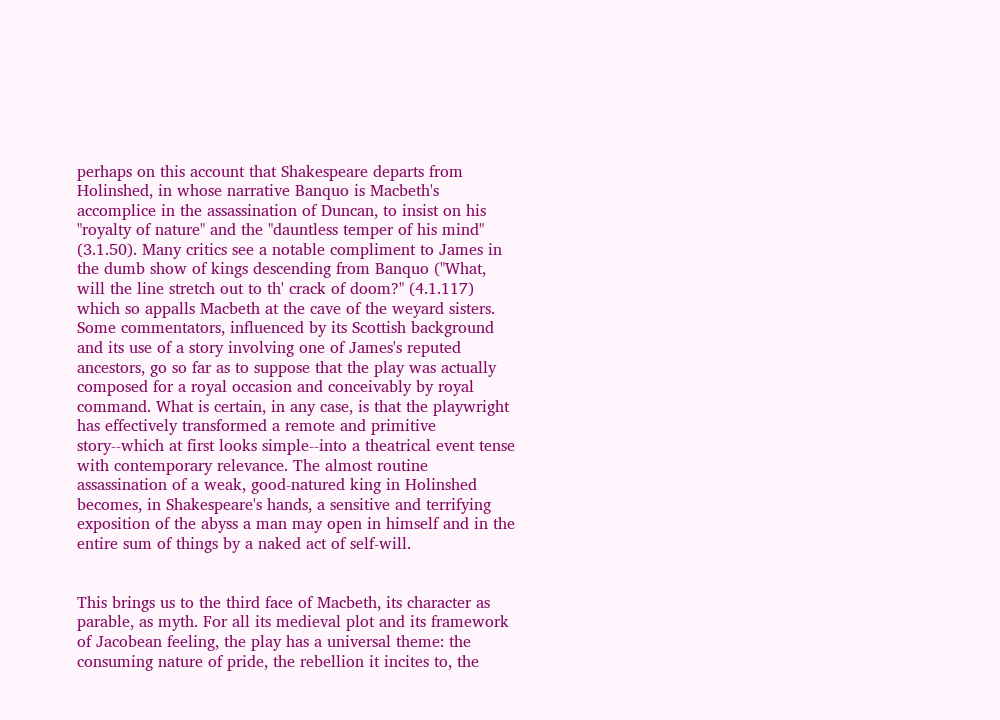perhaps on this account that Shakespeare departs from Holinshed, in whose narrative Banquo is Macbeth's accomplice in the assassination of Duncan, to insist on his "royalty of nature" and the "dauntless temper of his mind" (3.1.50). Many critics see a notable compliment to James in the dumb show of kings descending from Banquo ("What, will the line stretch out to th' crack of doom?" (4.1.117) which so appalls Macbeth at the cave of the weyard sisters. Some commentators, influenced by its Scottish background and its use of a story involving one of James's reputed ancestors, go so far as to suppose that the play was actually composed for a royal occasion and conceivably by royal command. What is certain, in any case, is that the playwright has effectively transformed a remote and primitive story--which at first looks simple--into a theatrical event tense with contemporary relevance. The almost routine assassination of a weak, good-natured king in Holinshed becomes, in Shakespeare's hands, a sensitive and terrifying exposition of the abyss a man may open in himself and in the entire sum of things by a naked act of self-will.


This brings us to the third face of Macbeth, its character as parable, as myth. For all its medieval plot and its framework of Jacobean feeling, the play has a universal theme: the consuming nature of pride, the rebellion it incites to, the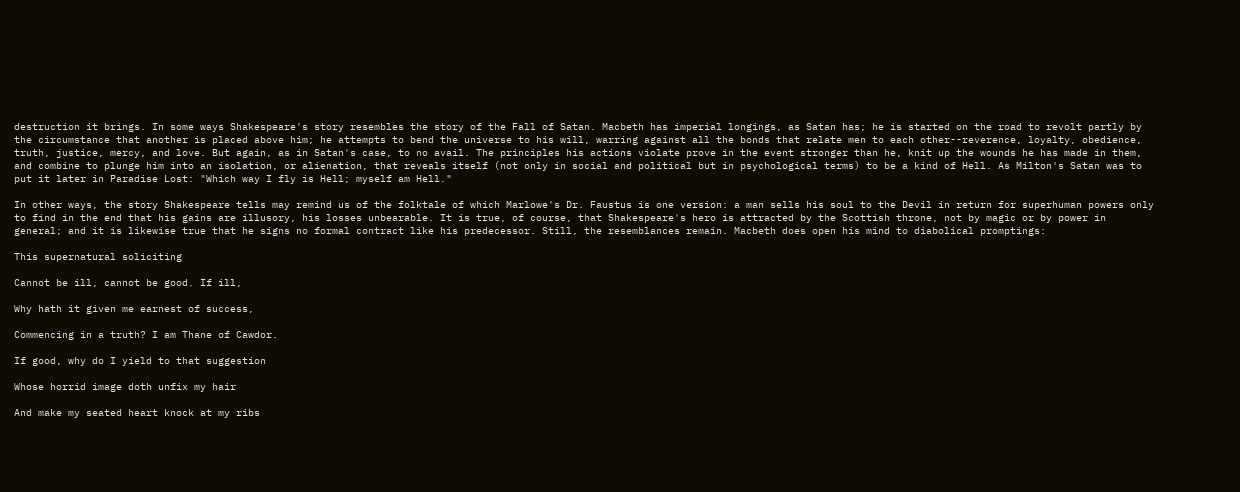destruction it brings. In some ways Shakespeare's story resembles the story of the Fall of Satan. Macbeth has imperial longings, as Satan has; he is started on the road to revolt partly by the circumstance that another is placed above him; he attempts to bend the universe to his will, warring against all the bonds that relate men to each other--reverence, loyalty, obedience, truth, justice, mercy, and love. But again, as in Satan's case, to no avail. The principles his actions violate prove in the event stronger than he, knit up the wounds he has made in them, and combine to plunge him into an isolation, or alienation, that reveals itself (not only in social and political but in psychological terms) to be a kind of Hell. As Milton's Satan was to put it later in Paradise Lost: "Which way I fly is Hell; myself am Hell."

In other ways, the story Shakespeare tells may remind us of the folktale of which Marlowe's Dr. Faustus is one version: a man sells his soul to the Devil in return for superhuman powers only to find in the end that his gains are illusory, his losses unbearable. It is true, of course, that Shakespeare's hero is attracted by the Scottish throne, not by magic or by power in general; and it is likewise true that he signs no formal contract like his predecessor. Still, the resemblances remain. Macbeth does open his mind to diabolical promptings:

This supernatural soliciting

Cannot be ill, cannot be good. If ill,

Why hath it given me earnest of success,

Commencing in a truth? I am Thane of Cawdor.

If good, why do I yield to that suggestion

Whose horrid image doth unfix my hair

And make my seated heart knock at my ribs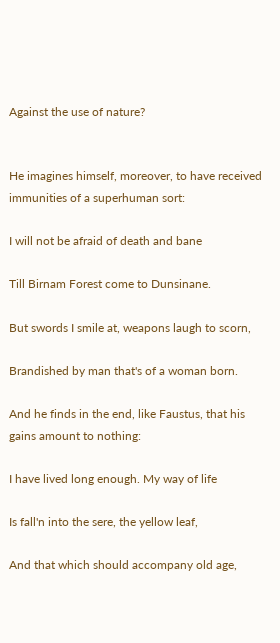Against the use of nature?


He imagines himself, moreover, to have received immunities of a superhuman sort:

I will not be afraid of death and bane

Till Birnam Forest come to Dunsinane.

But swords I smile at, weapons laugh to scorn,

Brandished by man that's of a woman born.

And he finds in the end, like Faustus, that his gains amount to nothing:

I have lived long enough. My way of life

Is fall'n into the sere, the yellow leaf,

And that which should accompany old age,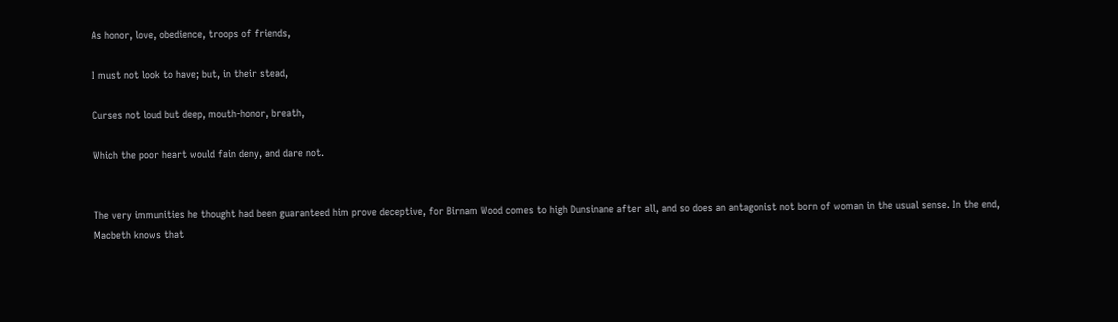As honor, love, obedience, troops of friends,

I must not look to have; but, in their stead,

Curses not loud but deep, mouth-honor, breath,

Which the poor heart would fain deny, and dare not.


The very immunities he thought had been guaranteed him prove deceptive, for Birnam Wood comes to high Dunsinane after all, and so does an antagonist not born of woman in the usual sense. In the end, Macbeth knows that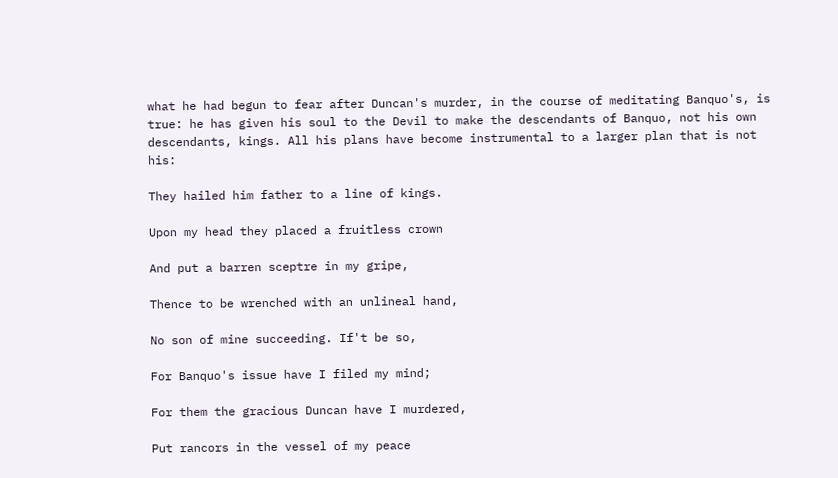what he had begun to fear after Duncan's murder, in the course of meditating Banquo's, is true: he has given his soul to the Devil to make the descendants of Banquo, not his own descendants, kings. All his plans have become instrumental to a larger plan that is not his:

They hailed him father to a line of kings.

Upon my head they placed a fruitless crown

And put a barren sceptre in my gripe,

Thence to be wrenched with an unlineal hand,

No son of mine succeeding. If't be so,

For Banquo's issue have I filed my mind;

For them the gracious Duncan have I murdered,

Put rancors in the vessel of my peace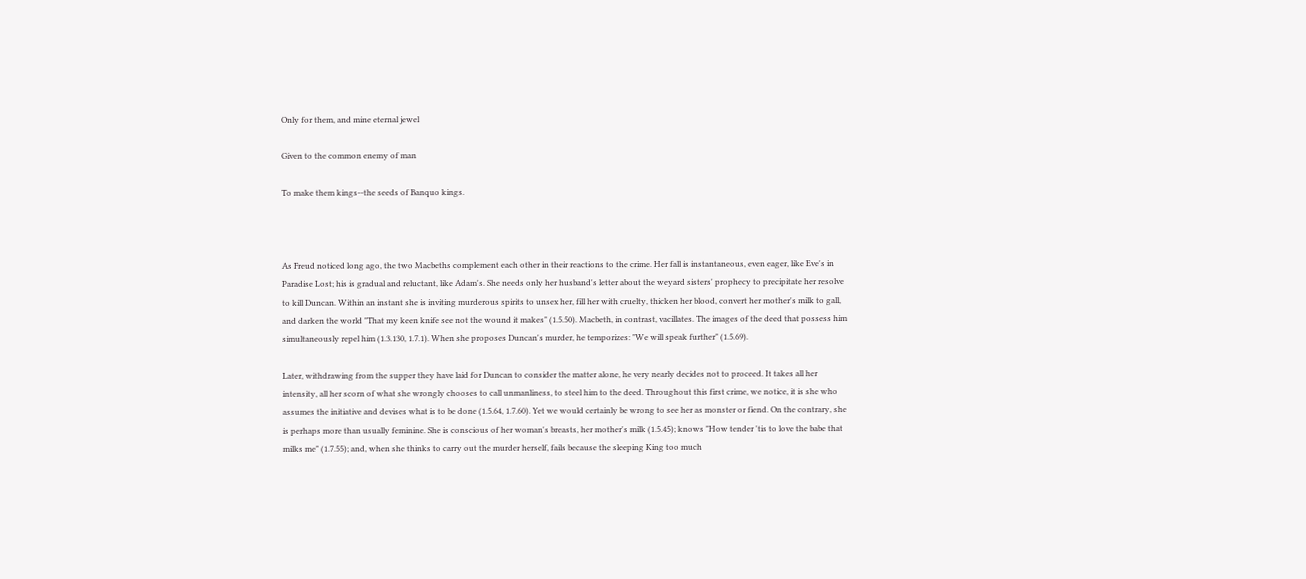Only for them, and mine eternal jewel

Given to the common enemy of man

To make them kings--the seeds of Banquo kings.



As Freud noticed long ago, the two Macbeths complement each other in their reactions to the crime. Her fall is instantaneous, even eager, like Eve's in Paradise Lost; his is gradual and reluctant, like Adam's. She needs only her husband's letter about the weyard sisters' prophecy to precipitate her resolve to kill Duncan. Within an instant she is inviting murderous spirits to unsex her, fill her with cruelty, thicken her blood, convert her mother's milk to gall, and darken the world "That my keen knife see not the wound it makes" (1.5.50). Macbeth, in contrast, vacillates. The images of the deed that possess him simultaneously repel him (1.3.130, 1.7.1). When she proposes Duncan's murder, he temporizes: "We will speak further" (1.5.69).

Later, withdrawing from the supper they have laid for Duncan to consider the matter alone, he very nearly decides not to proceed. It takes all her intensity, all her scorn of what she wrongly chooses to call unmanliness, to steel him to the deed. Throughout this first crime, we notice, it is she who assumes the initiative and devises what is to be done (1.5.64, 1.7.60). Yet we would certainly be wrong to see her as monster or fiend. On the contrary, she is perhaps more than usually feminine. She is conscious of her woman's breasts, her mother's milk (1.5.45); knows "How tender 'tis to love the babe that milks me" (1.7.55); and, when she thinks to carry out the murder herself, fails because the sleeping King too much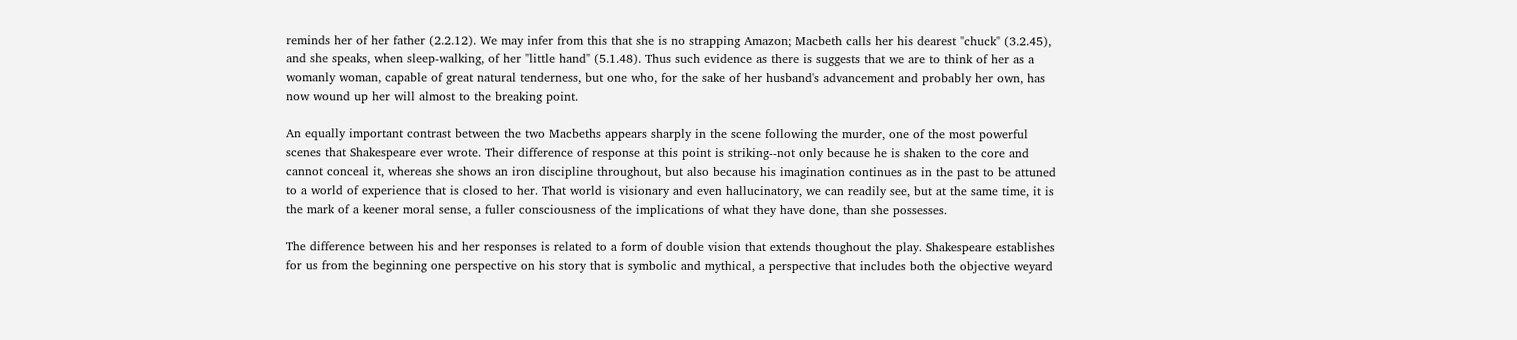reminds her of her father (2.2.12). We may infer from this that she is no strapping Amazon; Macbeth calls her his dearest "chuck" (3.2.45), and she speaks, when sleep-walking, of her "little hand" (5.1.48). Thus such evidence as there is suggests that we are to think of her as a womanly woman, capable of great natural tenderness, but one who, for the sake of her husband's advancement and probably her own, has now wound up her will almost to the breaking point.

An equally important contrast between the two Macbeths appears sharply in the scene following the murder, one of the most powerful scenes that Shakespeare ever wrote. Their difference of response at this point is striking--not only because he is shaken to the core and cannot conceal it, whereas she shows an iron discipline throughout, but also because his imagination continues as in the past to be attuned to a world of experience that is closed to her. That world is visionary and even hallucinatory, we can readily see, but at the same time, it is the mark of a keener moral sense, a fuller consciousness of the implications of what they have done, than she possesses.

The difference between his and her responses is related to a form of double vision that extends thoughout the play. Shakespeare establishes for us from the beginning one perspective on his story that is symbolic and mythical, a perspective that includes both the objective weyard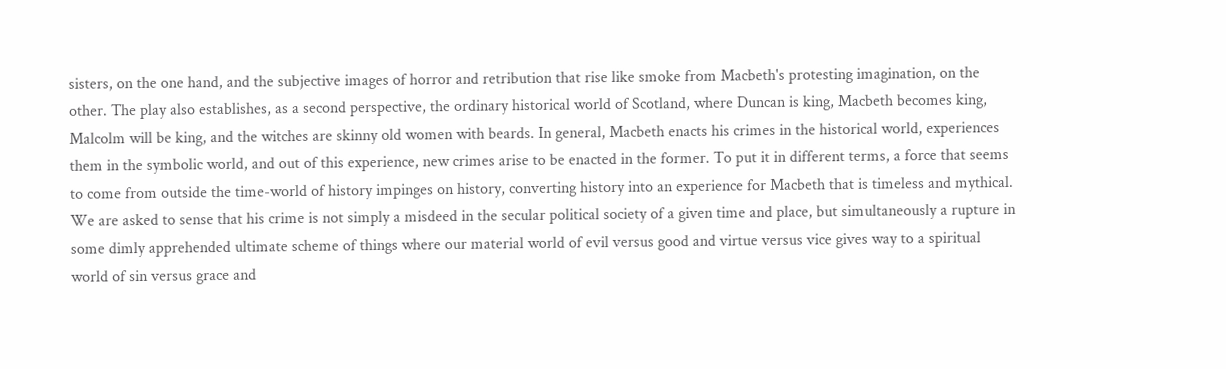sisters, on the one hand, and the subjective images of horror and retribution that rise like smoke from Macbeth's protesting imagination, on the other. The play also establishes, as a second perspective, the ordinary historical world of Scotland, where Duncan is king, Macbeth becomes king, Malcolm will be king, and the witches are skinny old women with beards. In general, Macbeth enacts his crimes in the historical world, experiences them in the symbolic world, and out of this experience, new crimes arise to be enacted in the former. To put it in different terms, a force that seems to come from outside the time-world of history impinges on history, converting history into an experience for Macbeth that is timeless and mythical. We are asked to sense that his crime is not simply a misdeed in the secular political society of a given time and place, but simultaneously a rupture in some dimly apprehended ultimate scheme of things where our material world of evil versus good and virtue versus vice gives way to a spiritual world of sin versus grace and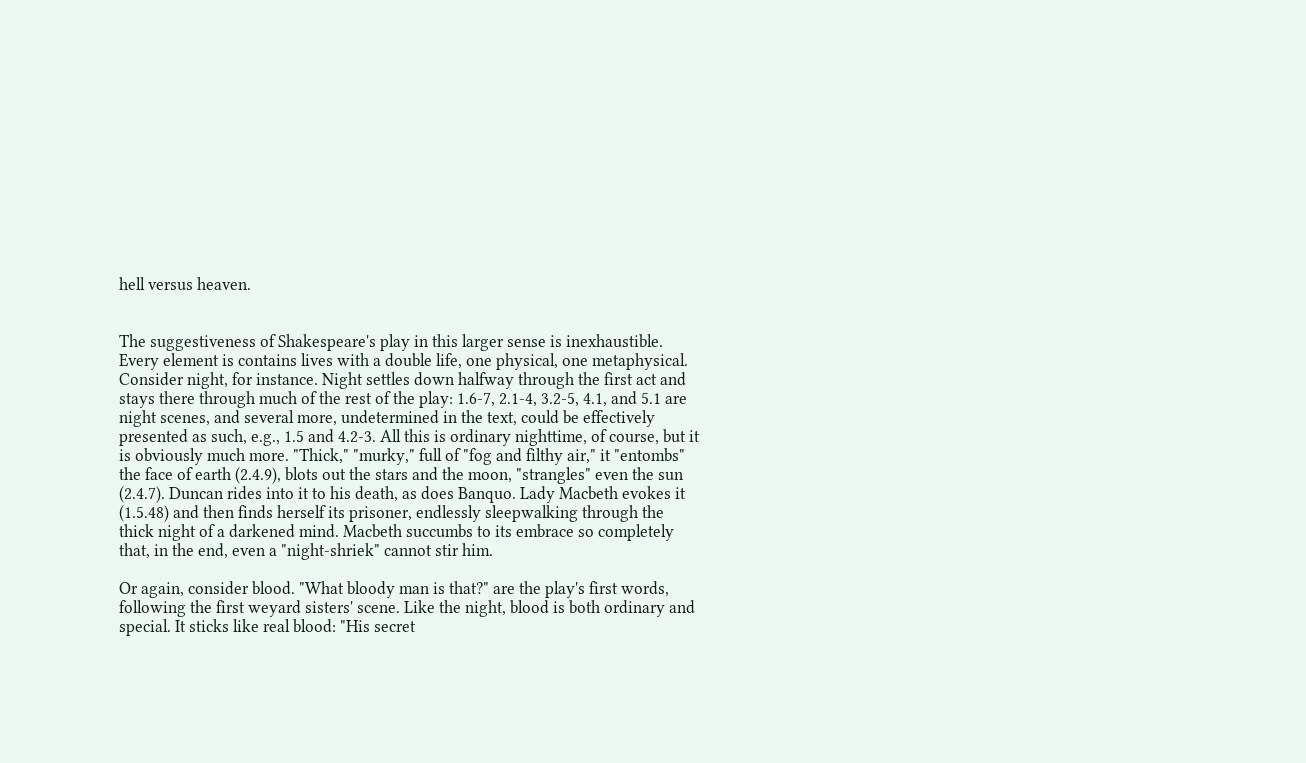hell versus heaven.


The suggestiveness of Shakespeare's play in this larger sense is inexhaustible. Every element is contains lives with a double life, one physical, one metaphysical. Consider night, for instance. Night settles down halfway through the first act and stays there through much of the rest of the play: 1.6-7, 2.1-4, 3.2-5, 4.1, and 5.1 are night scenes, and several more, undetermined in the text, could be effectively presented as such, e.g., 1.5 and 4.2-3. All this is ordinary nighttime, of course, but it is obviously much more. "Thick," "murky," full of "fog and filthy air," it "entombs" the face of earth (2.4.9), blots out the stars and the moon, "strangles" even the sun (2.4.7). Duncan rides into it to his death, as does Banquo. Lady Macbeth evokes it (1.5.48) and then finds herself its prisoner, endlessly sleepwalking through the thick night of a darkened mind. Macbeth succumbs to its embrace so completely that, in the end, even a "night-shriek" cannot stir him.

Or again, consider blood. "What bloody man is that?" are the play's first words, following the first weyard sisters' scene. Like the night, blood is both ordinary and special. It sticks like real blood: "His secret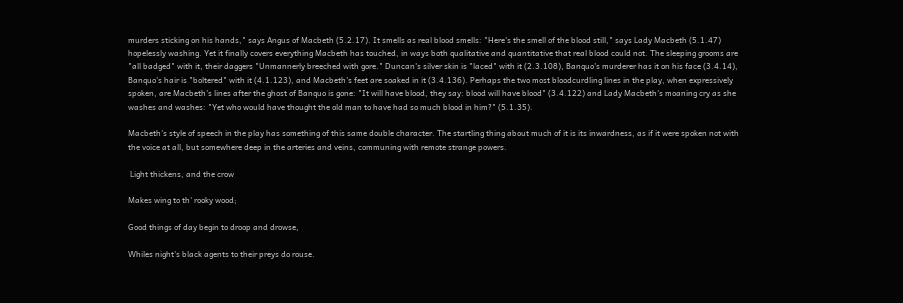murders sticking on his hands," says Angus of Macbeth (5.2.17). It smells as real blood smells: "Here's the smell of the blood still," says Lady Macbeth (5.1.47) hopelessly washing. Yet it finally covers everything Macbeth has touched, in ways both qualitative and quantitative that real blood could not. The sleeping grooms are "all badged" with it, their daggers "Unmannerly breeched with gore." Duncan's silver skin is "laced" with it (2.3.108), Banquo's murderer has it on his face (3.4.14), Banquo's hair is "boltered" with it (4.1.123), and Macbeth's feet are soaked in it (3.4.136). Perhaps the two most bloodcurdling lines in the play, when expressively spoken, are Macbeth's lines after the ghost of Banquo is gone: "It will have blood, they say: blood will have blood" (3.4.122) and Lady Macbeth's moaning cry as she washes and washes: "Yet who would have thought the old man to have had so much blood in him?" (5.1.35).

Macbeth's style of speech in the play has something of this same double character. The startling thing about much of it is its inwardness, as if it were spoken not with the voice at all, but somewhere deep in the arteries and veins, communing with remote strange powers.

 Light thickens, and the crow

Makes wing to th' rooky wood;

Good things of day begin to droop and drowse,

Whiles night's black agents to their preys do rouse.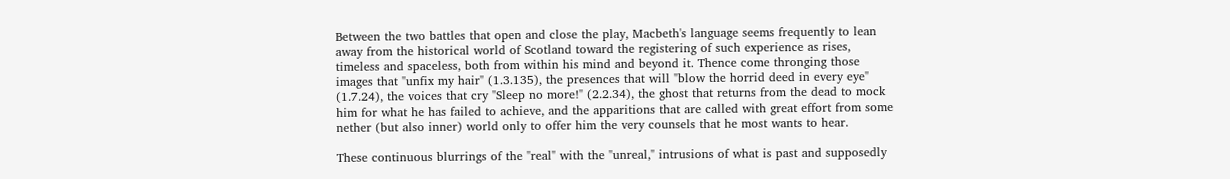Between the two battles that open and close the play, Macbeth's language seems frequently to lean away from the historical world of Scotland toward the registering of such experience as rises, timeless and spaceless, both from within his mind and beyond it. Thence come thronging those images that "unfix my hair" (1.3.135), the presences that will "blow the horrid deed in every eye" (1.7.24), the voices that cry "Sleep no more!" (2.2.34), the ghost that returns from the dead to mock him for what he has failed to achieve, and the apparitions that are called with great effort from some nether (but also inner) world only to offer him the very counsels that he most wants to hear.

These continuous blurrings of the "real" with the "unreal," intrusions of what is past and supposedly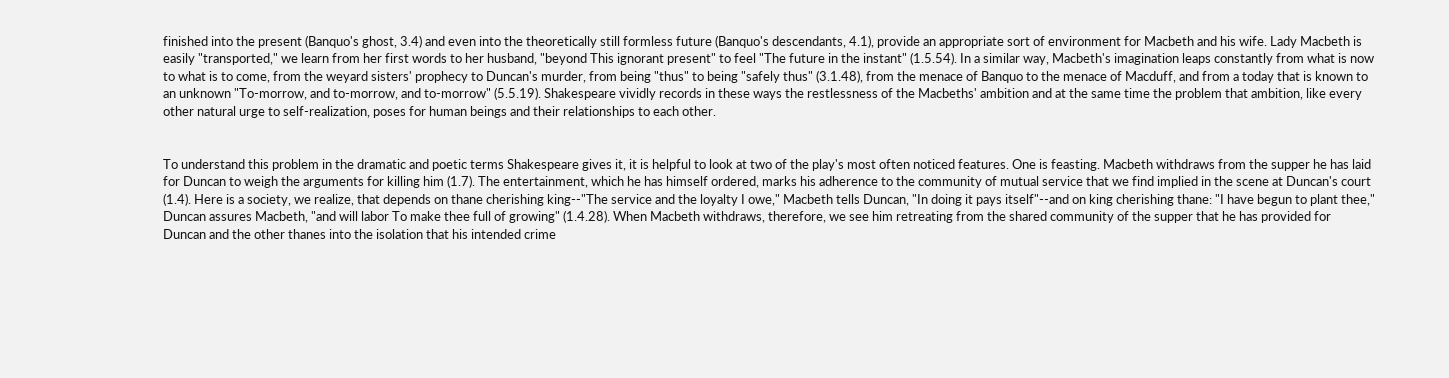finished into the present (Banquo's ghost, 3.4) and even into the theoretically still formless future (Banquo's descendants, 4.1), provide an appropriate sort of environment for Macbeth and his wife. Lady Macbeth is easily "transported," we learn from her first words to her husband, "beyond This ignorant present" to feel "The future in the instant" (1.5.54). In a similar way, Macbeth's imagination leaps constantly from what is now to what is to come, from the weyard sisters' prophecy to Duncan's murder, from being "thus" to being "safely thus" (3.1.48), from the menace of Banquo to the menace of Macduff, and from a today that is known to an unknown "To-morrow, and to-morrow, and to-morrow" (5.5.19). Shakespeare vividly records in these ways the restlessness of the Macbeths' ambition and at the same time the problem that ambition, like every other natural urge to self-realization, poses for human beings and their relationships to each other.


To understand this problem in the dramatic and poetic terms Shakespeare gives it, it is helpful to look at two of the play's most often noticed features. One is feasting. Macbeth withdraws from the supper he has laid for Duncan to weigh the arguments for killing him (1.7). The entertainment, which he has himself ordered, marks his adherence to the community of mutual service that we find implied in the scene at Duncan's court (1.4). Here is a society, we realize, that depends on thane cherishing king--"The service and the loyalty I owe," Macbeth tells Duncan, "In doing it pays itself"--and on king cherishing thane: "I have begun to plant thee," Duncan assures Macbeth, "and will labor To make thee full of growing" (1.4.28). When Macbeth withdraws, therefore, we see him retreating from the shared community of the supper that he has provided for Duncan and the other thanes into the isolation that his intended crime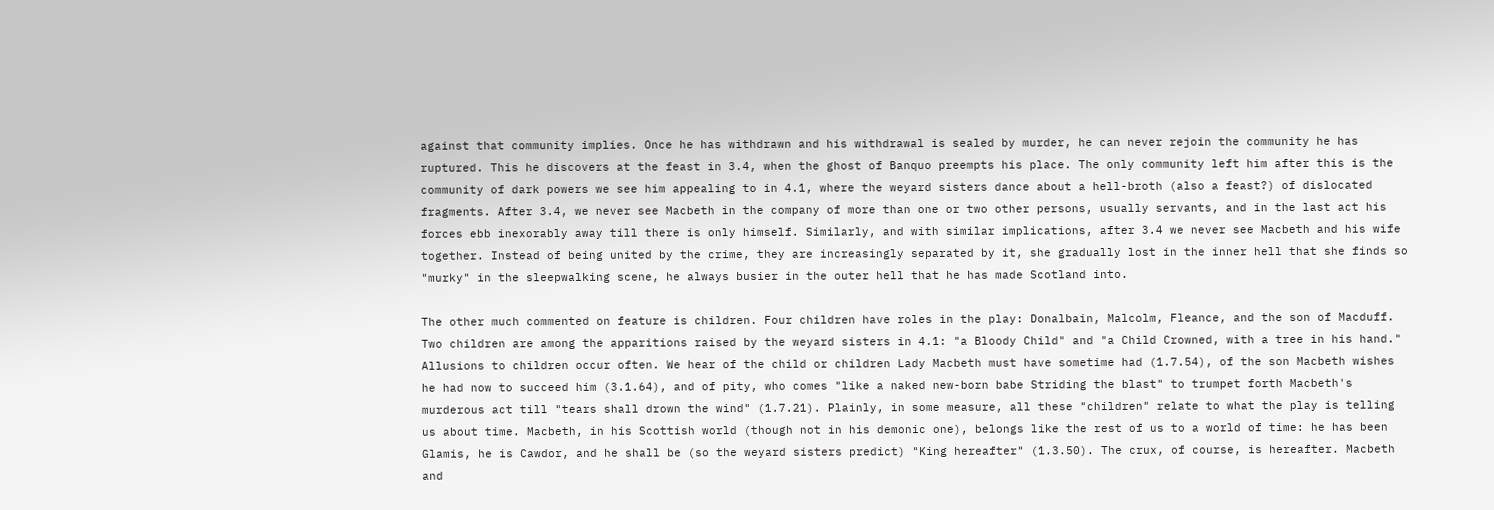against that community implies. Once he has withdrawn and his withdrawal is sealed by murder, he can never rejoin the community he has ruptured. This he discovers at the feast in 3.4, when the ghost of Banquo preempts his place. The only community left him after this is the community of dark powers we see him appealing to in 4.1, where the weyard sisters dance about a hell-broth (also a feast?) of dislocated fragments. After 3.4, we never see Macbeth in the company of more than one or two other persons, usually servants, and in the last act his forces ebb inexorably away till there is only himself. Similarly, and with similar implications, after 3.4 we never see Macbeth and his wife together. Instead of being united by the crime, they are increasingly separated by it, she gradually lost in the inner hell that she finds so "murky" in the sleepwalking scene, he always busier in the outer hell that he has made Scotland into.

The other much commented on feature is children. Four children have roles in the play: Donalbain, Malcolm, Fleance, and the son of Macduff. Two children are among the apparitions raised by the weyard sisters in 4.1: "a Bloody Child" and "a Child Crowned, with a tree in his hand." Allusions to children occur often. We hear of the child or children Lady Macbeth must have sometime had (1.7.54), of the son Macbeth wishes he had now to succeed him (3.1.64), and of pity, who comes "like a naked new-born babe Striding the blast" to trumpet forth Macbeth's murderous act till "tears shall drown the wind" (1.7.21). Plainly, in some measure, all these "children" relate to what the play is telling us about time. Macbeth, in his Scottish world (though not in his demonic one), belongs like the rest of us to a world of time: he has been Glamis, he is Cawdor, and he shall be (so the weyard sisters predict) "King hereafter" (1.3.50). The crux, of course, is hereafter. Macbeth and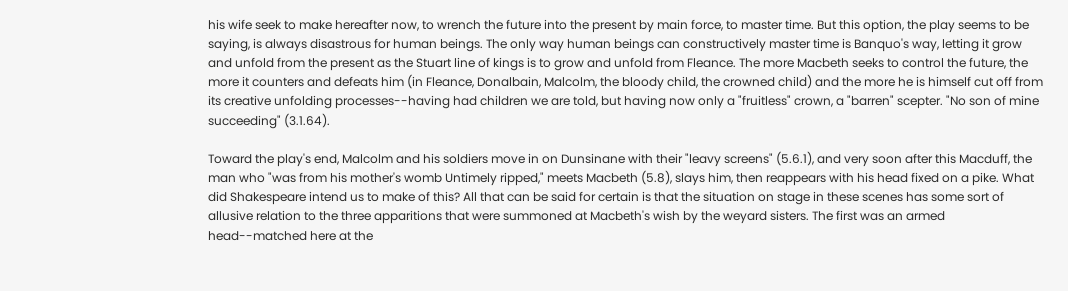his wife seek to make hereafter now, to wrench the future into the present by main force, to master time. But this option, the play seems to be saying, is always disastrous for human beings. The only way human beings can constructively master time is Banquo's way, letting it grow and unfold from the present as the Stuart line of kings is to grow and unfold from Fleance. The more Macbeth seeks to control the future, the more it counters and defeats him (in Fleance, Donalbain, Malcolm, the bloody child, the crowned child) and the more he is himself cut off from its creative unfolding processes--having had children we are told, but having now only a "fruitless" crown, a "barren" scepter. "No son of mine succeeding" (3.1.64).

Toward the play's end, Malcolm and his soldiers move in on Dunsinane with their "leavy screens" (5.6.1), and very soon after this Macduff, the man who "was from his mother's womb Untimely ripped," meets Macbeth (5.8), slays him, then reappears with his head fixed on a pike. What did Shakespeare intend us to make of this? All that can be said for certain is that the situation on stage in these scenes has some sort of allusive relation to the three apparitions that were summoned at Macbeth's wish by the weyard sisters. The first was an armed head--matched here at the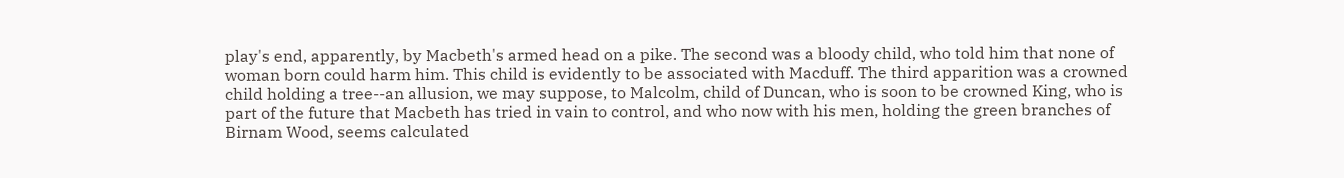play's end, apparently, by Macbeth's armed head on a pike. The second was a bloody child, who told him that none of woman born could harm him. This child is evidently to be associated with Macduff. The third apparition was a crowned child holding a tree--an allusion, we may suppose, to Malcolm, child of Duncan, who is soon to be crowned King, who is part of the future that Macbeth has tried in vain to control, and who now with his men, holding the green branches of Birnam Wood, seems calculated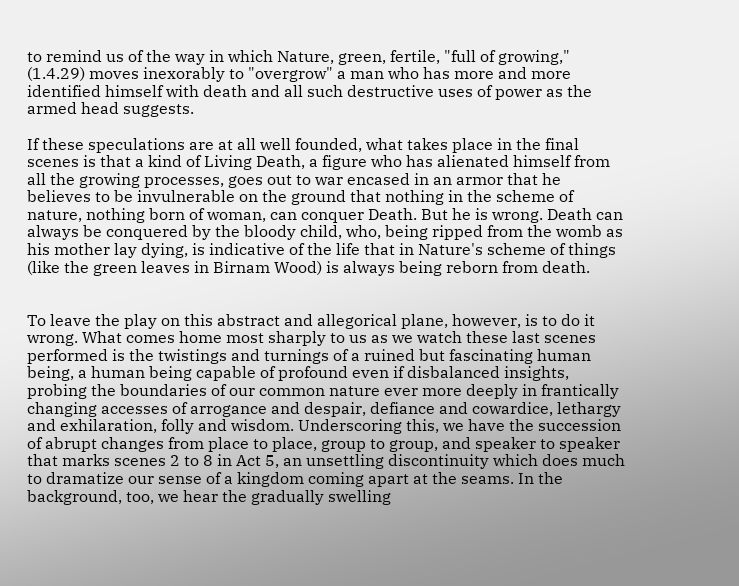to remind us of the way in which Nature, green, fertile, "full of growing," (1.4.29) moves inexorably to "overgrow" a man who has more and more identified himself with death and all such destructive uses of power as the armed head suggests.

If these speculations are at all well founded, what takes place in the final scenes is that a kind of Living Death, a figure who has alienated himself from all the growing processes, goes out to war encased in an armor that he believes to be invulnerable on the ground that nothing in the scheme of nature, nothing born of woman, can conquer Death. But he is wrong. Death can always be conquered by the bloody child, who, being ripped from the womb as his mother lay dying, is indicative of the life that in Nature's scheme of things (like the green leaves in Birnam Wood) is always being reborn from death.


To leave the play on this abstract and allegorical plane, however, is to do it wrong. What comes home most sharply to us as we watch these last scenes performed is the twistings and turnings of a ruined but fascinating human being, a human being capable of profound even if disbalanced insights, probing the boundaries of our common nature ever more deeply in frantically changing accesses of arrogance and despair, defiance and cowardice, lethargy and exhilaration, folly and wisdom. Underscoring this, we have the succession of abrupt changes from place to place, group to group, and speaker to speaker that marks scenes 2 to 8 in Act 5, an unsettling discontinuity which does much to dramatize our sense of a kingdom coming apart at the seams. In the background, too, we hear the gradually swelling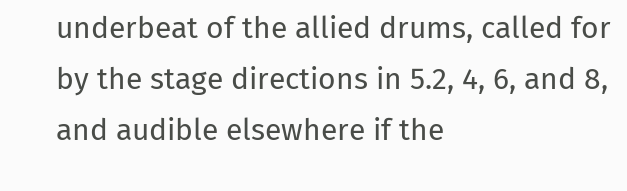underbeat of the allied drums, called for by the stage directions in 5.2, 4, 6, and 8, and audible elsewhere if the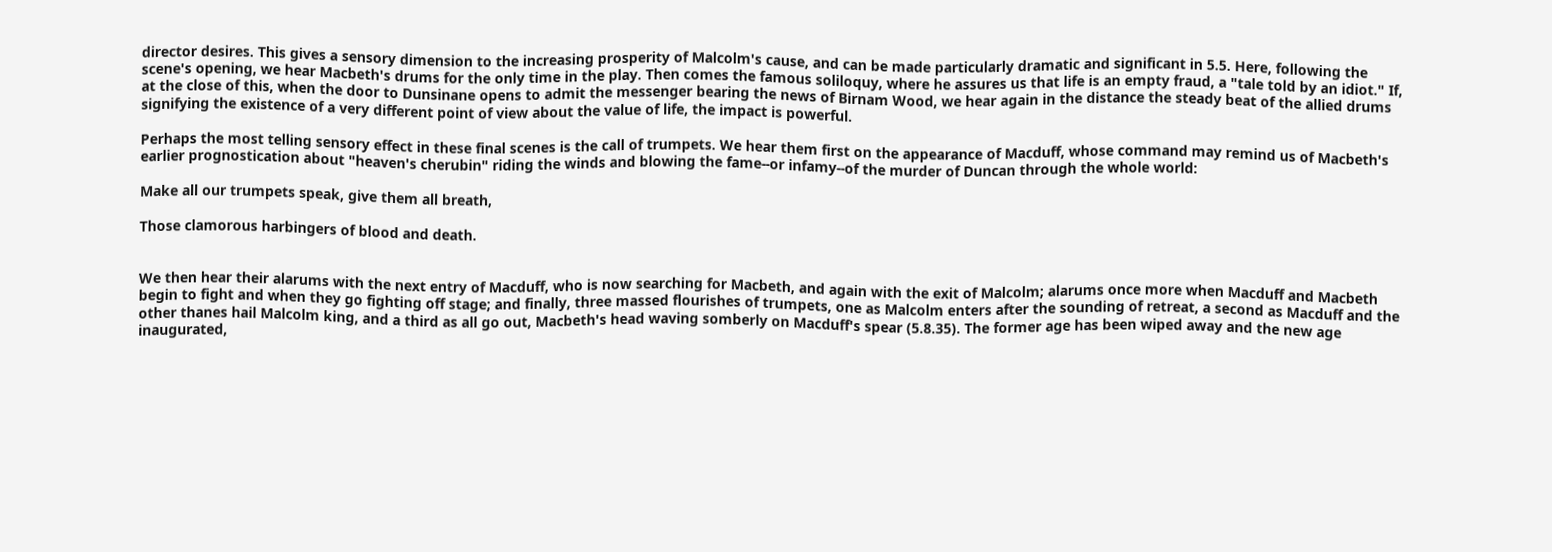director desires. This gives a sensory dimension to the increasing prosperity of Malcolm's cause, and can be made particularly dramatic and significant in 5.5. Here, following the scene's opening, we hear Macbeth's drums for the only time in the play. Then comes the famous soliloquy, where he assures us that life is an empty fraud, a "tale told by an idiot." If, at the close of this, when the door to Dunsinane opens to admit the messenger bearing the news of Birnam Wood, we hear again in the distance the steady beat of the allied drums signifying the existence of a very different point of view about the value of life, the impact is powerful.

Perhaps the most telling sensory effect in these final scenes is the call of trumpets. We hear them first on the appearance of Macduff, whose command may remind us of Macbeth's earlier prognostication about "heaven's cherubin" riding the winds and blowing the fame--or infamy--of the murder of Duncan through the whole world:

Make all our trumpets speak, give them all breath,

Those clamorous harbingers of blood and death.


We then hear their alarums with the next entry of Macduff, who is now searching for Macbeth, and again with the exit of Malcolm; alarums once more when Macduff and Macbeth begin to fight and when they go fighting off stage; and finally, three massed flourishes of trumpets, one as Malcolm enters after the sounding of retreat, a second as Macduff and the other thanes hail Malcolm king, and a third as all go out, Macbeth's head waving somberly on Macduff's spear (5.8.35). The former age has been wiped away and the new age inaugurated,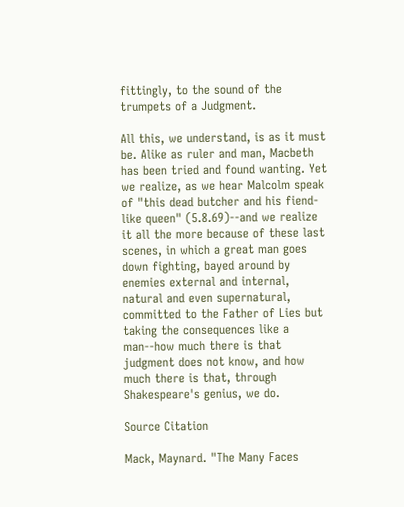fittingly, to the sound of the trumpets of a Judgment.

All this, we understand, is as it must be. Alike as ruler and man, Macbeth has been tried and found wanting. Yet we realize, as we hear Malcolm speak of "this dead butcher and his fiend-like queen" (5.8.69)--and we realize it all the more because of these last scenes, in which a great man goes down fighting, bayed around by enemies external and internal, natural and even supernatural, committed to the Father of Lies but taking the consequences like a man--how much there is that judgment does not know, and how much there is that, through Shakespeare's genius, we do.

Source Citation

Mack, Maynard. "The Many Faces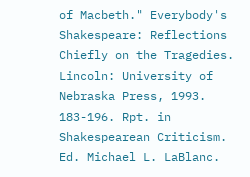of Macbeth." Everybody's Shakespeare: Reflections Chiefly on the Tragedies. Lincoln: University of Nebraska Press, 1993. 183-196. Rpt. in Shakespearean Criticism. Ed. Michael L. LaBlanc.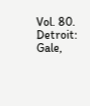Vol. 80. Detroit: Gale,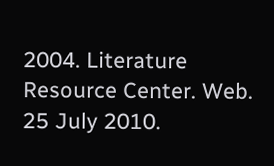2004. Literature Resource Center. Web. 25 July 2010.